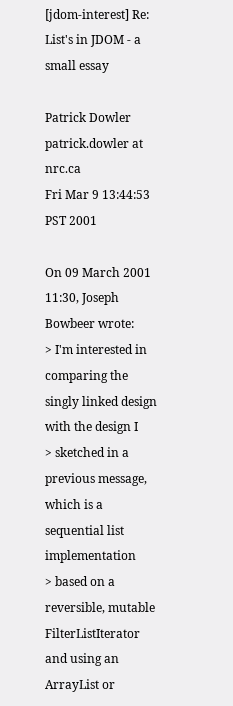[jdom-interest] Re: List's in JDOM - a small essay

Patrick Dowler patrick.dowler at nrc.ca
Fri Mar 9 13:44:53 PST 2001

On 09 March 2001 11:30, Joseph Bowbeer wrote:
> I'm interested in comparing the singly linked design with the design I
> sketched in a previous message, which is a sequential list implementation
> based on a reversible, mutable FilterListIterator and using an ArrayList or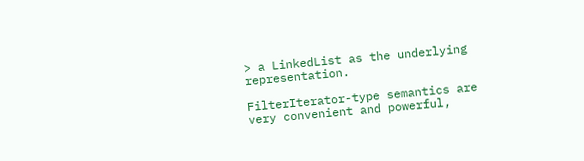> a LinkedList as the underlying representation.

FilterIterator-type semantics are very convenient and powerful,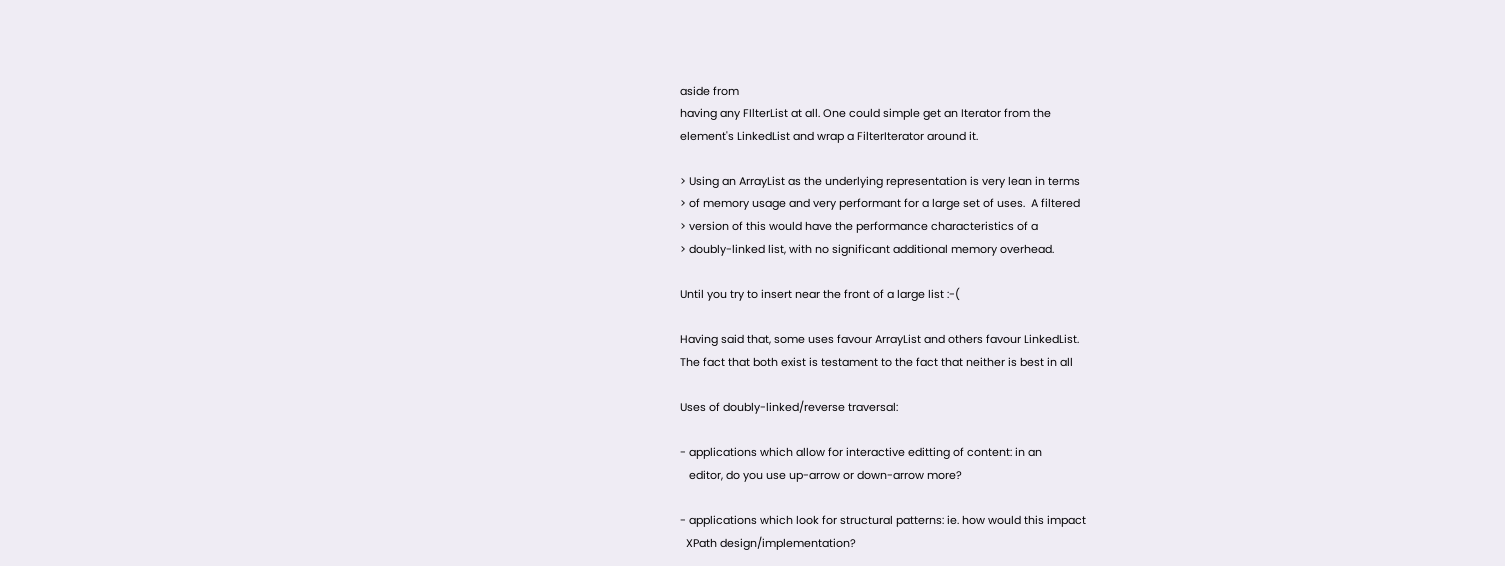aside from
having any FIlterList at all. One could simple get an Iterator from the
element's LinkedList and wrap a FilterIterator around it.

> Using an ArrayList as the underlying representation is very lean in terms
> of memory usage and very performant for a large set of uses.  A filtered
> version of this would have the performance characteristics of a
> doubly-linked list, with no significant additional memory overhead.

Until you try to insert near the front of a large list :-(

Having said that, some uses favour ArrayList and others favour LinkedList.
The fact that both exist is testament to the fact that neither is best in all

Uses of doubly-linked/reverse traversal:

- applications which allow for interactive editting of content: in an
   editor, do you use up-arrow or down-arrow more?

- applications which look for structural patterns: ie. how would this impact
  XPath design/implementation?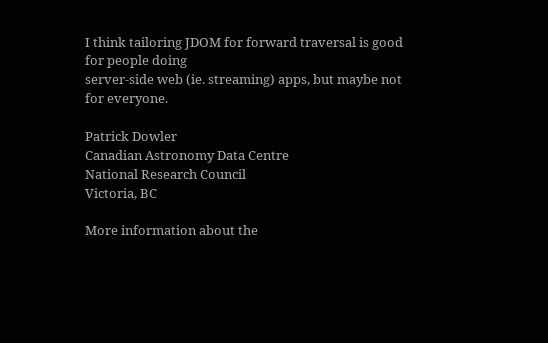I think tailoring JDOM for forward traversal is good for people doing
server-side web (ie. streaming) apps, but maybe not for everyone.

Patrick Dowler
Canadian Astronomy Data Centre
National Research Council
Victoria, BC

More information about the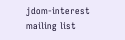jdom-interest mailing list